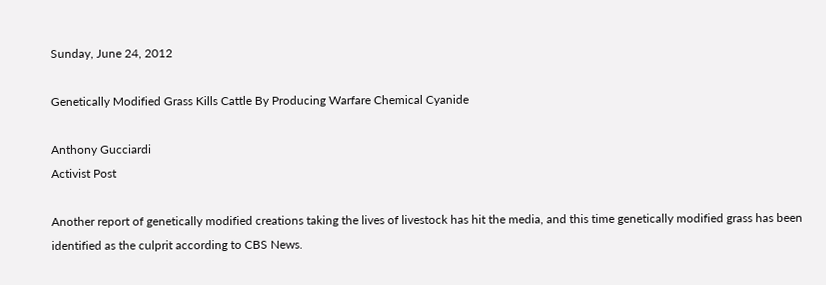Sunday, June 24, 2012

Genetically Modified Grass Kills Cattle By Producing Warfare Chemical Cyanide

Anthony Gucciardi
Activist Post

Another report of genetically modified creations taking the lives of livestock has hit the media, and this time genetically modified grass has been identified as the culprit according to CBS News.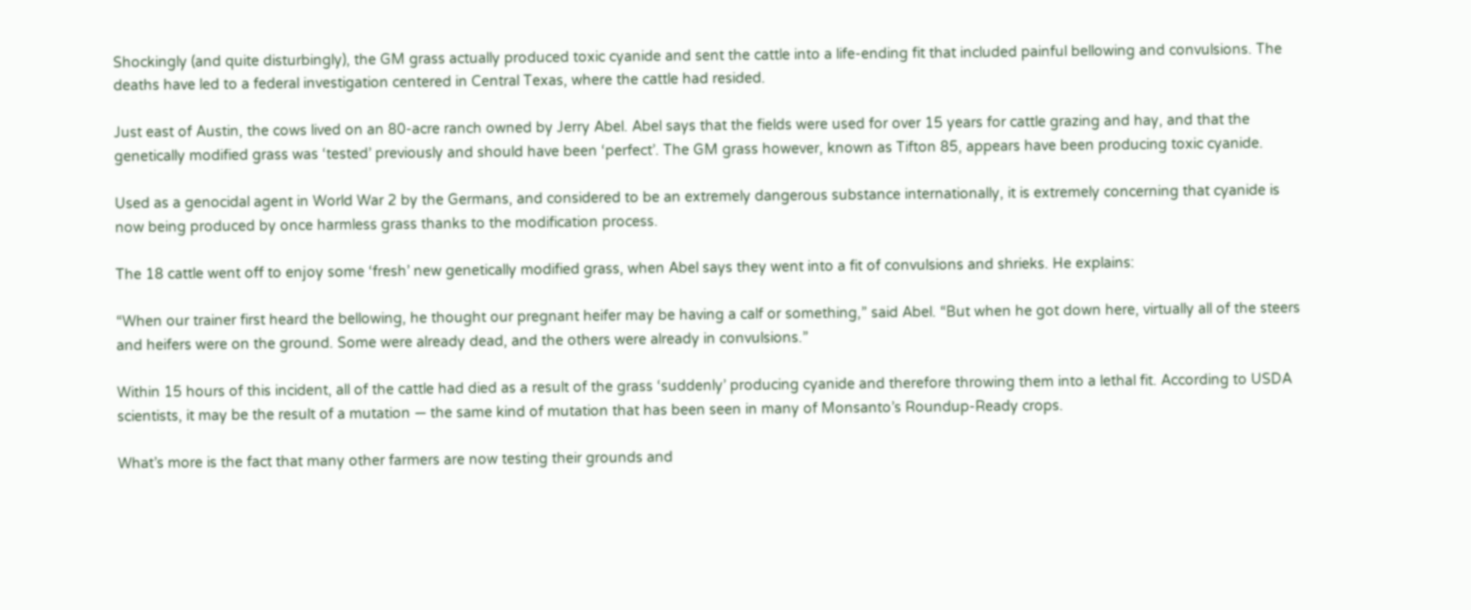Shockingly (and quite disturbingly), the GM grass actually produced toxic cyanide and sent the cattle into a life-ending fit that included painful bellowing and convulsions. The deaths have led to a federal investigation centered in Central Texas, where the cattle had resided.

Just east of Austin, the cows lived on an 80-acre ranch owned by Jerry Abel. Abel says that the fields were used for over 15 years for cattle grazing and hay, and that the genetically modified grass was ‘tested’ previously and should have been ‘perfect’. The GM grass however, known as Tifton 85, appears have been producing toxic cyanide.

Used as a genocidal agent in World War 2 by the Germans, and considered to be an extremely dangerous substance internationally, it is extremely concerning that cyanide is now being produced by once harmless grass thanks to the modification process.

The 18 cattle went off to enjoy some ‘fresh’ new genetically modified grass, when Abel says they went into a fit of convulsions and shrieks. He explains:

“When our trainer first heard the bellowing, he thought our pregnant heifer may be having a calf or something,” said Abel. “But when he got down here, virtually all of the steers and heifers were on the ground. Some were already dead, and the others were already in convulsions.”

Within 15 hours of this incident, all of the cattle had died as a result of the grass ‘suddenly’ producing cyanide and therefore throwing them into a lethal fit. According to USDA scientists, it may be the result of a mutation — the same kind of mutation that has been seen in many of Monsanto’s Roundup-Ready crops.

What’s more is the fact that many other farmers are now testing their grounds and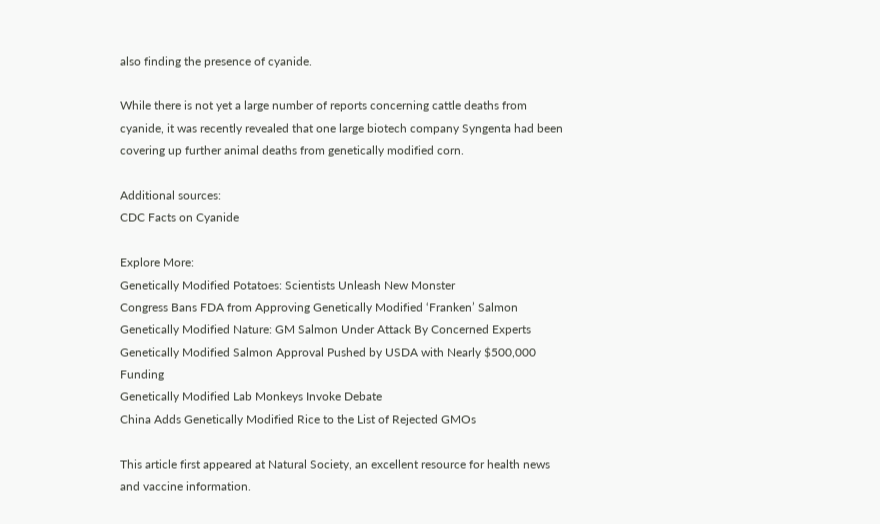also finding the presence of cyanide.

While there is not yet a large number of reports concerning cattle deaths from cyanide, it was recently revealed that one large biotech company Syngenta had been covering up further animal deaths from genetically modified corn.

Additional sources:
CDC Facts on Cyanide

Explore More:
Genetically Modified Potatoes: Scientists Unleash New Monster
Congress Bans FDA from Approving Genetically Modified ‘Franken’ Salmon
Genetically Modified Nature: GM Salmon Under Attack By Concerned Experts
Genetically Modified Salmon Approval Pushed by USDA with Nearly $500,000 Funding
Genetically Modified Lab Monkeys Invoke Debate
China Adds Genetically Modified Rice to the List of Rejected GMOs

This article first appeared at Natural Society, an excellent resource for health news and vaccine information.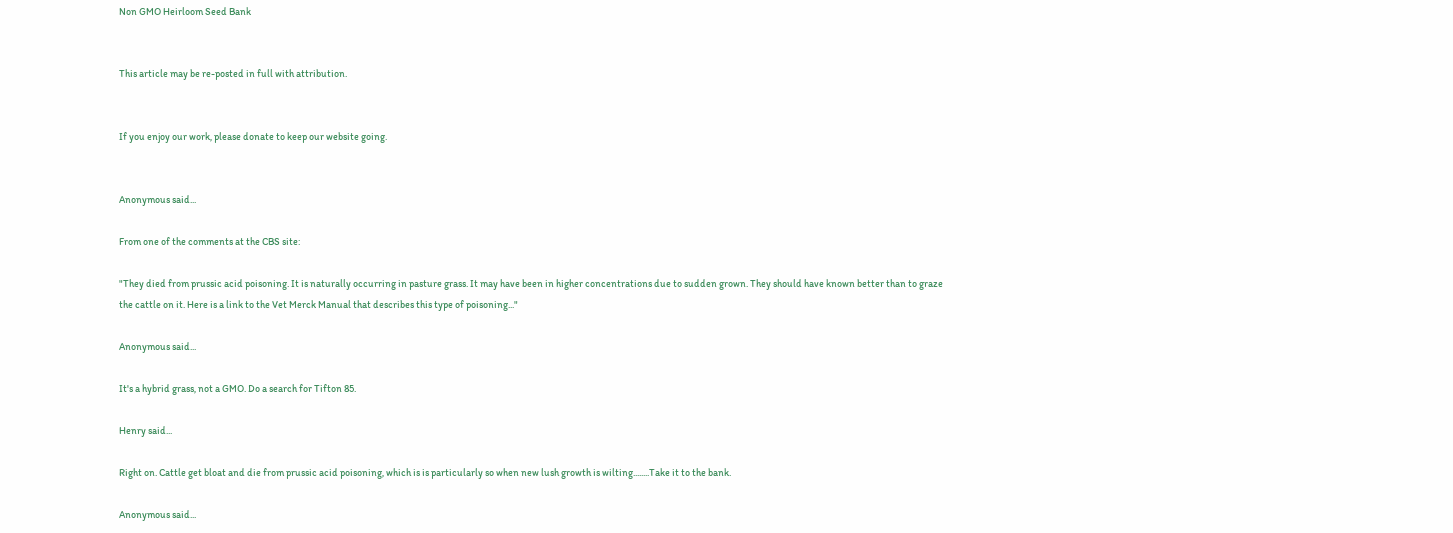Non GMO Heirloom Seed Bank


This article may be re-posted in full with attribution.


If you enjoy our work, please donate to keep our website going.


Anonymous said...

From one of the comments at the CBS site:

"They died from prussic acid poisoning. It is naturally occurring in pasture grass. It may have been in higher concentrations due to sudden grown. They should have known better than to graze the cattle on it. Here is a link to the Vet Merck Manual that describes this type of poisoning..."

Anonymous said...

It's a hybrid grass, not a GMO. Do a search for Tifton 85.

Henry said...

Right on. Cattle get bloat and die from prussic acid poisoning, which is is particularly so when new lush growth is wilting........Take it to the bank.

Anonymous said...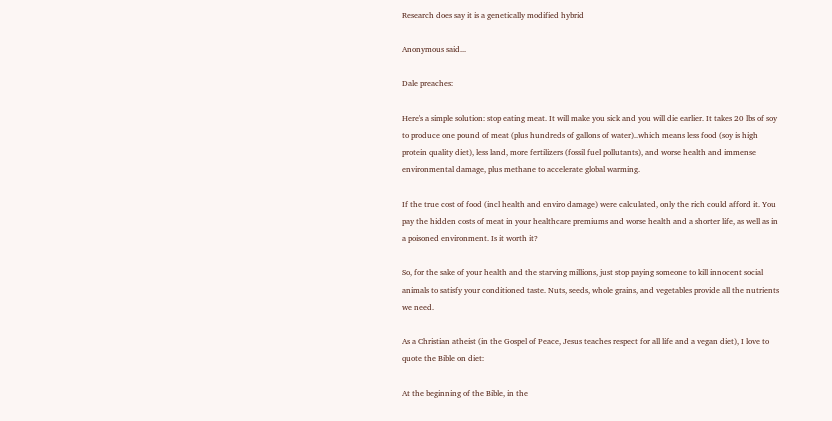Research does say it is a genetically modified hybrid

Anonymous said...

Dale preaches:

Here's a simple solution: stop eating meat. It will make you sick and you will die earlier. It takes 20 lbs of soy to produce one pound of meat (plus hundreds of gallons of water)..which means less food (soy is high protein quality diet), less land, more fertilizers (fossil fuel pollutants), and worse health and immense environmental damage, plus methane to accelerate global warming.

If the true cost of food (incl health and enviro damage) were calculated, only the rich could afford it. You pay the hidden costs of meat in your healthcare premiums and worse health and a shorter life, as well as in a poisoned environment. Is it worth it?

So, for the sake of your health and the starving millions, just stop paying someone to kill innocent social animals to satisfy your conditioned taste. Nuts, seeds, whole grains, and vegetables provide all the nutrients we need.

As a Christian atheist (in the Gospel of Peace, Jesus teaches respect for all life and a vegan diet), I love to quote the Bible on diet:

At the beginning of the Bible, in the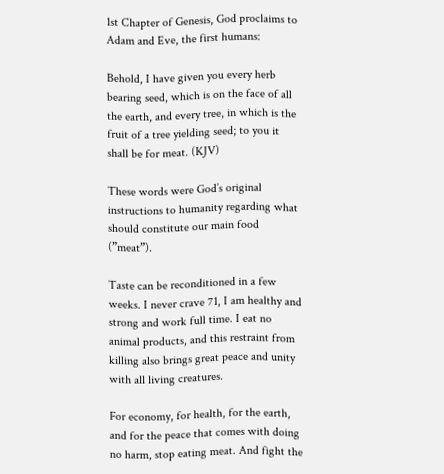1st Chapter of Genesis, God proclaims to Adam and Eve, the first humans:

Behold, I have given you every herb bearing seed, which is on the face of all the earth, and every tree, in which is the fruit of a tree yielding seed; to you it shall be for meat. (KJV)

These words were God’s original instructions to humanity regarding what should constitute our main food (”meat”).

Taste can be reconditioned in a few weeks. I never crave 71, I am healthy and strong and work full time. I eat no animal products, and this restraint from killing also brings great peace and unity with all living creatures.

For economy, for health, for the earth, and for the peace that comes with doing no harm, stop eating meat. And fight the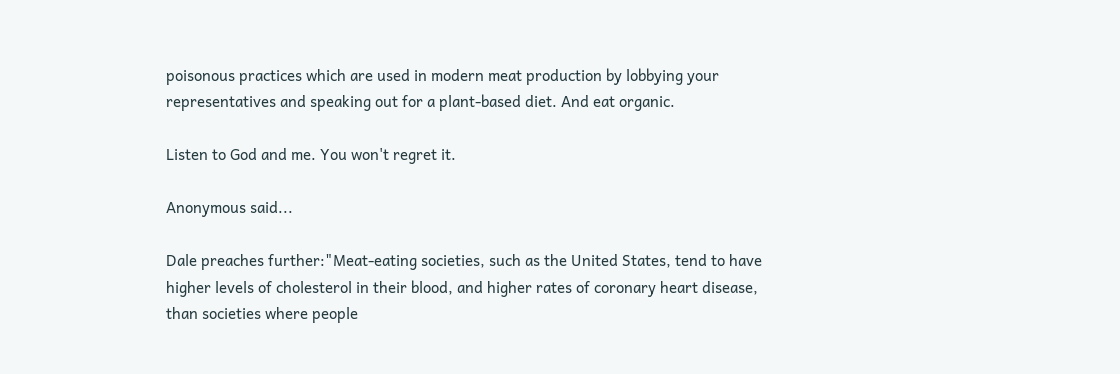poisonous practices which are used in modern meat production by lobbying your representatives and speaking out for a plant-based diet. And eat organic.

Listen to God and me. You won't regret it.

Anonymous said...

Dale preaches further:"Meat-eating societies, such as the United States, tend to have higher levels of cholesterol in their blood, and higher rates of coronary heart disease, than societies where people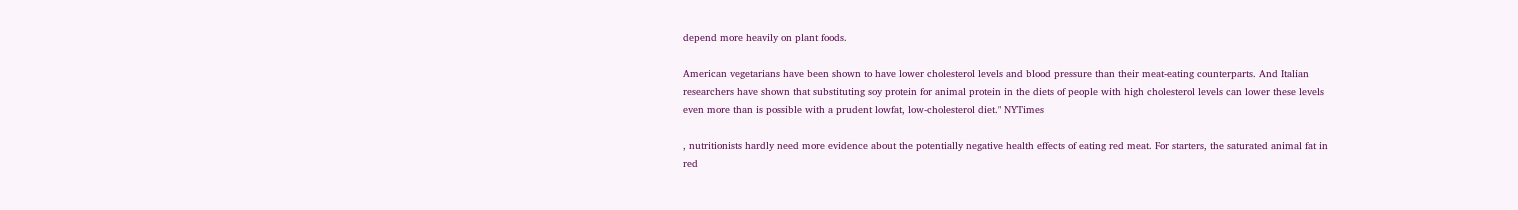depend more heavily on plant foods.

American vegetarians have been shown to have lower cholesterol levels and blood pressure than their meat-eating counterparts. And Italian researchers have shown that substituting soy protein for animal protein in the diets of people with high cholesterol levels can lower these levels even more than is possible with a prudent lowfat, low-cholesterol diet." NYTimes

, nutritionists hardly need more evidence about the potentially negative health effects of eating red meat. For starters, the saturated animal fat in red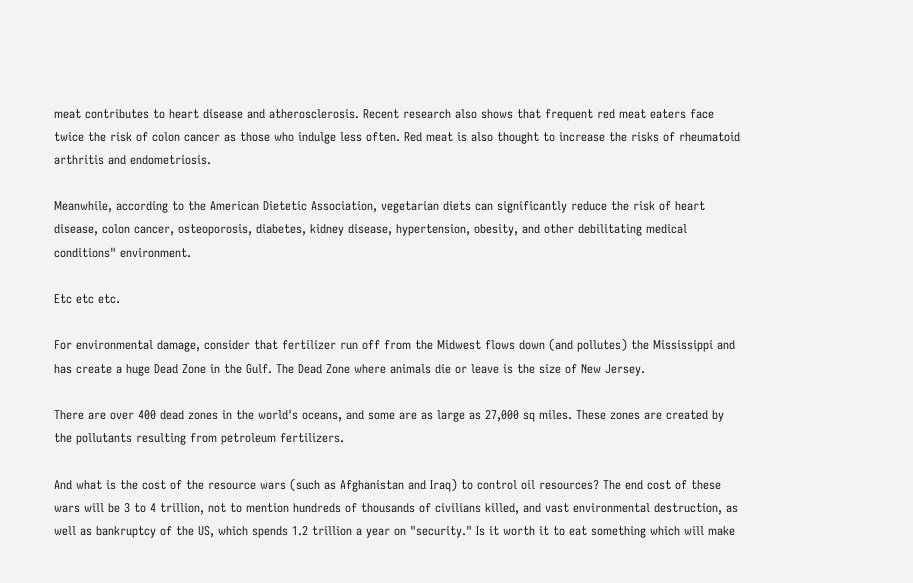meat contributes to heart disease and atherosclerosis. Recent research also shows that frequent red meat eaters face twice the risk of colon cancer as those who indulge less often. Red meat is also thought to increase the risks of rheumatoid arthritis and endometriosis.

Meanwhile, according to the American Dietetic Association, vegetarian diets can significantly reduce the risk of heart disease, colon cancer, osteoporosis, diabetes, kidney disease, hypertension, obesity, and other debilitating medical conditions" environment.

Etc etc etc.

For environmental damage, consider that fertilizer run off from the Midwest flows down (and pollutes) the Mississippi and has create a huge Dead Zone in the Gulf. The Dead Zone where animals die or leave is the size of New Jersey.

There are over 400 dead zones in the world's oceans, and some are as large as 27,000 sq miles. These zones are created by the pollutants resulting from petroleum fertilizers.

And what is the cost of the resource wars (such as Afghanistan and Iraq) to control oil resources? The end cost of these wars will be 3 to 4 trillion, not to mention hundreds of thousands of civilians killed, and vast environmental destruction, as well as bankruptcy of the US, which spends 1.2 trillion a year on "security." Is it worth it to eat something which will make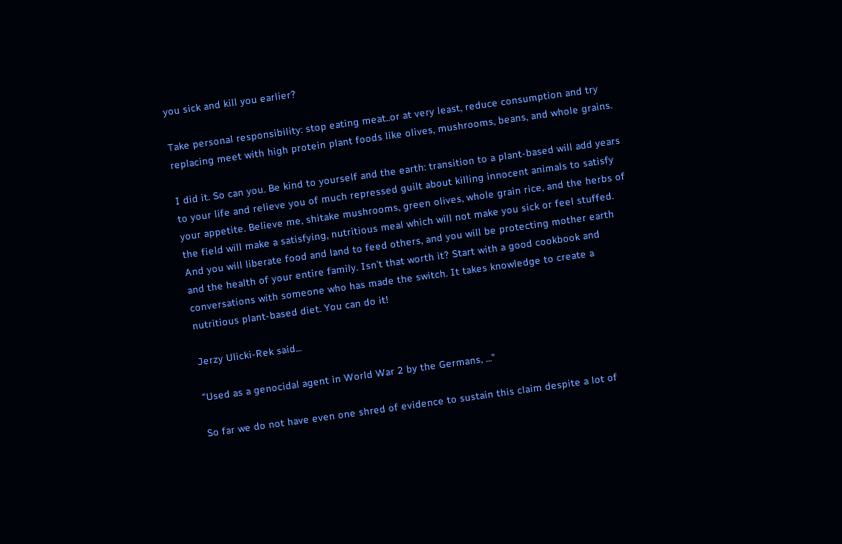you sick and kill you earlier?

Take personal responsibility: stop eating meat..or at very least, reduce consumption and try replacing meet with high protein plant foods like olives, mushrooms, beans, and whole grains.

I did it. So can you. Be kind to yourself and the earth: transition to a plant-based will add years to your life and relieve you of much repressed guilt about killing innocent animals to satisfy your appetite. Believe me, shitake mushrooms, green olives, whole grain rice, and the herbs of the field will make a satisfying, nutritious meal which will not make you sick or feel stuffed. And you will liberate food and land to feed others, and you will be protecting mother earth and the health of your entire family. Isn't that worth it? Start with a good cookbook and conversations with someone who has made the switch. It takes knowledge to create a nutritious plant-based diet. You can do it!

Jerzy Ulicki-Rek said...

"Used as a genocidal agent in World War 2 by the Germans, ..."

So far we do not have even one shred of evidence to sustain this claim despite a lot of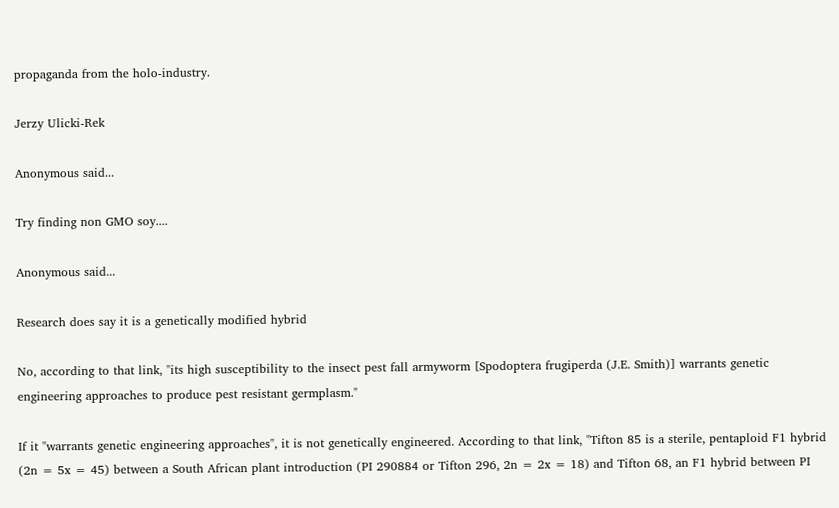propaganda from the holo-industry.

Jerzy Ulicki-Rek

Anonymous said...

Try finding non GMO soy....

Anonymous said...

Research does say it is a genetically modified hybrid

No, according to that link, "its high susceptibility to the insect pest fall armyworm [Spodoptera frugiperda (J.E. Smith)] warrants genetic engineering approaches to produce pest resistant germplasm."

If it "warrants genetic engineering approaches", it is not genetically engineered. According to that link, "Tifton 85 is a sterile, pentaploid F1 hybrid (2n = 5x = 45) between a South African plant introduction (PI 290884 or Tifton 296, 2n = 2x = 18) and Tifton 68, an F1 hybrid between PI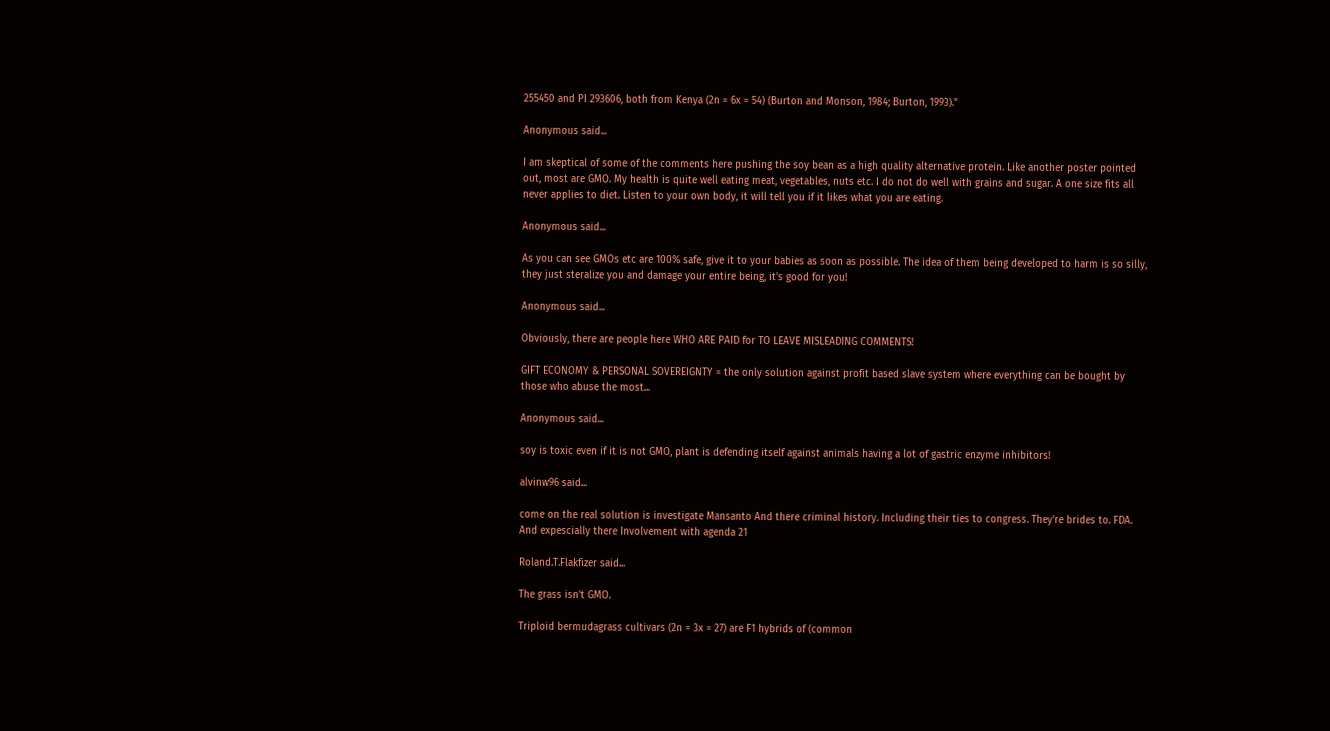255450 and PI 293606, both from Kenya (2n = 6x = 54) (Burton and Monson, 1984; Burton, 1993)."

Anonymous said...

I am skeptical of some of the comments here pushing the soy bean as a high quality alternative protein. Like another poster pointed out, most are GMO. My health is quite well eating meat, vegetables, nuts etc. I do not do well with grains and sugar. A one size fits all never applies to diet. Listen to your own body, it will tell you if it likes what you are eating.

Anonymous said...

As you can see GMOs etc are 100% safe, give it to your babies as soon as possible. The idea of them being developed to harm is so silly, they just steralize you and damage your entire being, it's good for you!

Anonymous said...

Obviously, there are people here WHO ARE PAID for TO LEAVE MISLEADING COMMENTS!

GIFT ECONOMY & PERSONAL SOVEREIGNTY = the only solution against profit based slave system where everything can be bought by those who abuse the most...

Anonymous said...

soy is toxic even if it is not GMO, plant is defending itself against animals having a lot of gastric enzyme inhibitors!

alvinw96 said...

come on the real solution is investigate Mansanto And there criminal history. Including their ties to congress. They're brides to. FDA. And expescially there Involvement with agenda 21

Roland.T.Flakfizer said...

The grass isn't GMO.

Triploid bermudagrass cultivars (2n = 3x = 27) are F1 hybrids of (common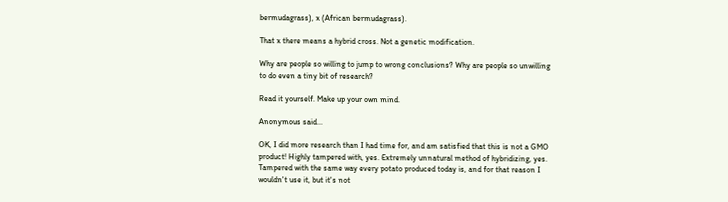bermudagrass), x (African bermudagrass).

That x there means a hybrid cross. Not a genetic modification.

Why are people so willing to jump to wrong conclusions? Why are people so unwilling to do even a tiny bit of research?

Read it yourself. Make up your own mind.

Anonymous said...

OK, I did more research than I had time for, and am satisfied that this is not a GMO product! Highly tampered with, yes. Extremely unnatural method of hybridizing, yes. Tampered with the same way every potato produced today is, and for that reason I wouldn't use it, but it's not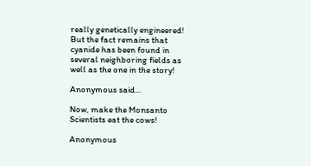really genetically engineered! But the fact remains that cyanide has been found in several neighboring fields as well as the one in the story!

Anonymous said...

Now, make the Monsanto Scientists eat the cows!

Anonymous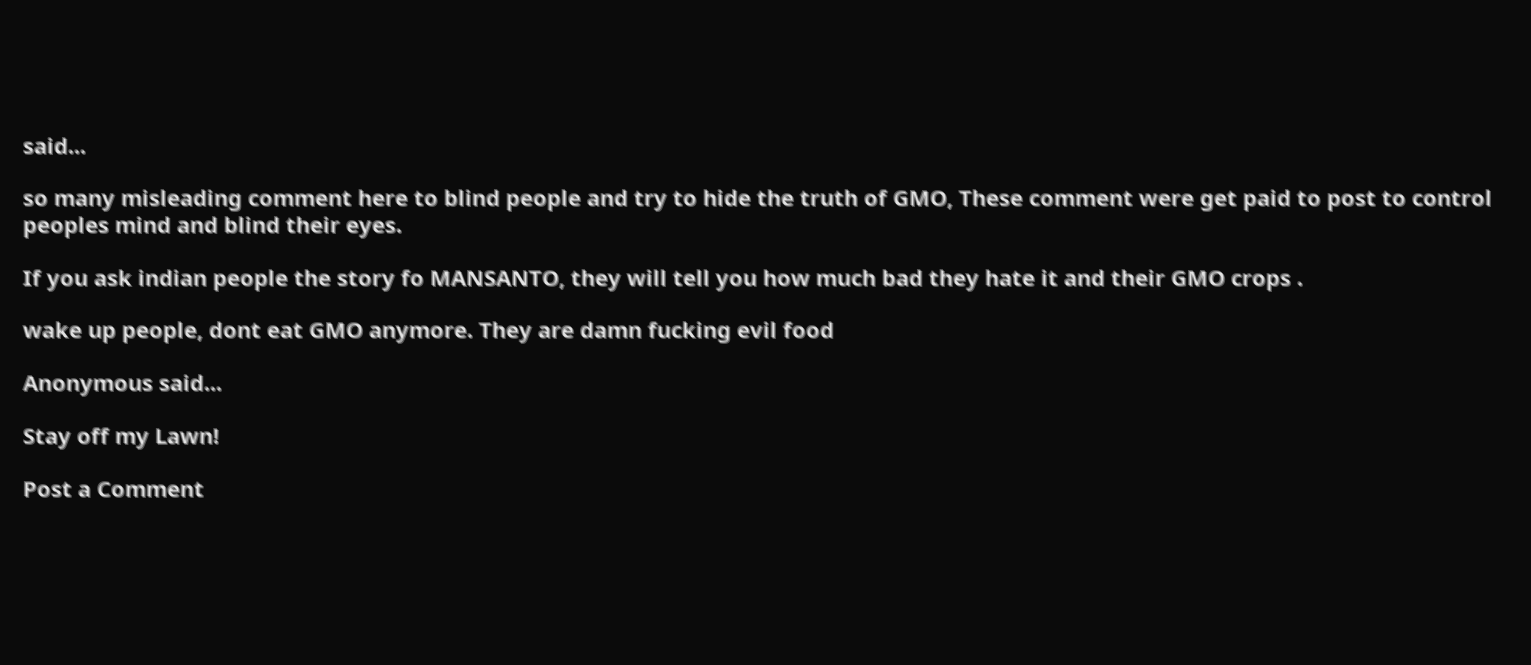said...

so many misleading comment here to blind people and try to hide the truth of GMO, These comment were get paid to post to control peoples mind and blind their eyes.

If you ask indian people the story fo MANSANTO, they will tell you how much bad they hate it and their GMO crops .

wake up people, dont eat GMO anymore. They are damn fucking evil food

Anonymous said...

Stay off my Lawn!

Post a Comment